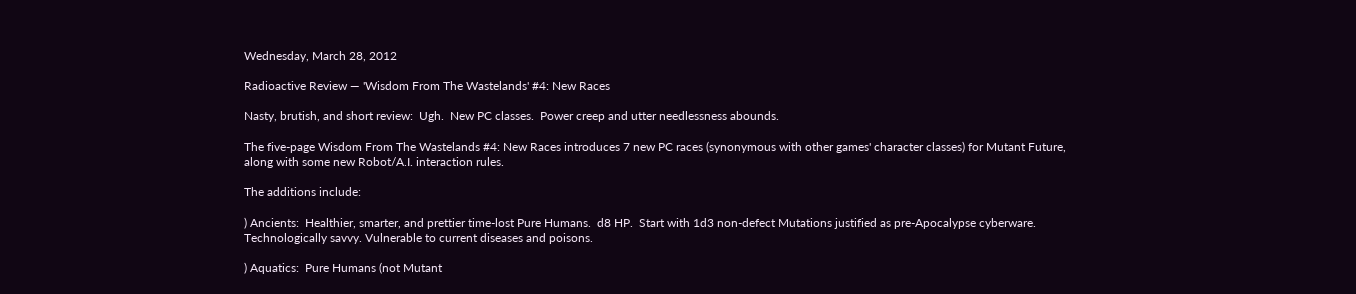Wednesday, March 28, 2012

Radioactive Review — 'Wisdom From The Wastelands' #4: New Races

Nasty, brutish, and short review:  Ugh.  New PC classes.  Power creep and utter needlessness abounds.

The five-page Wisdom From The Wastelands #4: New Races introduces 7 new PC races (synonymous with other games' character classes) for Mutant Future, along with some new Robot/A.I. interaction rules.

The additions include:

) Ancients:  Healthier, smarter, and prettier time-lost Pure Humans.  d8 HP.  Start with 1d3 non-defect Mutations justified as pre-Apocalypse cyberware.  Technologically savvy. Vulnerable to current diseases and poisons.

) Aquatics:  Pure Humans (not Mutant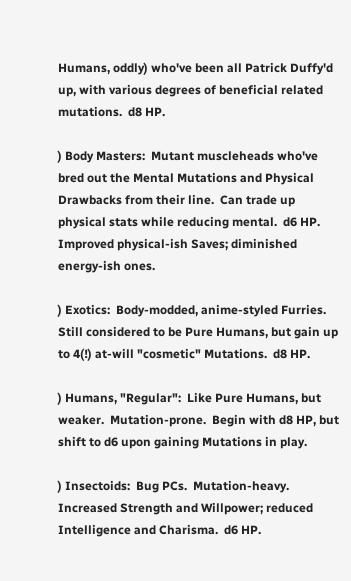Humans, oddly) who've been all Patrick Duffy'd up, with various degrees of beneficial related mutations.  d8 HP.

) Body Masters:  Mutant muscleheads who've bred out the Mental Mutations and Physical Drawbacks from their line.  Can trade up physical stats while reducing mental.  d6 HP. Improved physical-ish Saves; diminished energy-ish ones.

) Exotics:  Body-modded, anime-styled Furries.  Still considered to be Pure Humans, but gain up to 4(!) at-will "cosmetic" Mutations.  d8 HP.

) Humans, "Regular":  Like Pure Humans, but weaker.  Mutation-prone.  Begin with d8 HP, but shift to d6 upon gaining Mutations in play.

) Insectoids:  Bug PCs.  Mutation-heavy.  Increased Strength and Willpower; reduced Intelligence and Charisma.  d6 HP.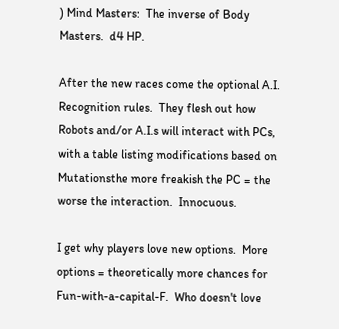) Mind Masters:  The inverse of Body Masters.  d4 HP.

After the new races come the optional A.I. Recognition rules.  They flesh out how Robots and/or A.I.s will interact with PCs, with a table listing modifications based on Mutationsthe more freakish the PC = the worse the interaction.  Innocuous.

I get why players love new options.  More options = theoretically more chances for Fun-with-a-capital-F.  Who doesn't love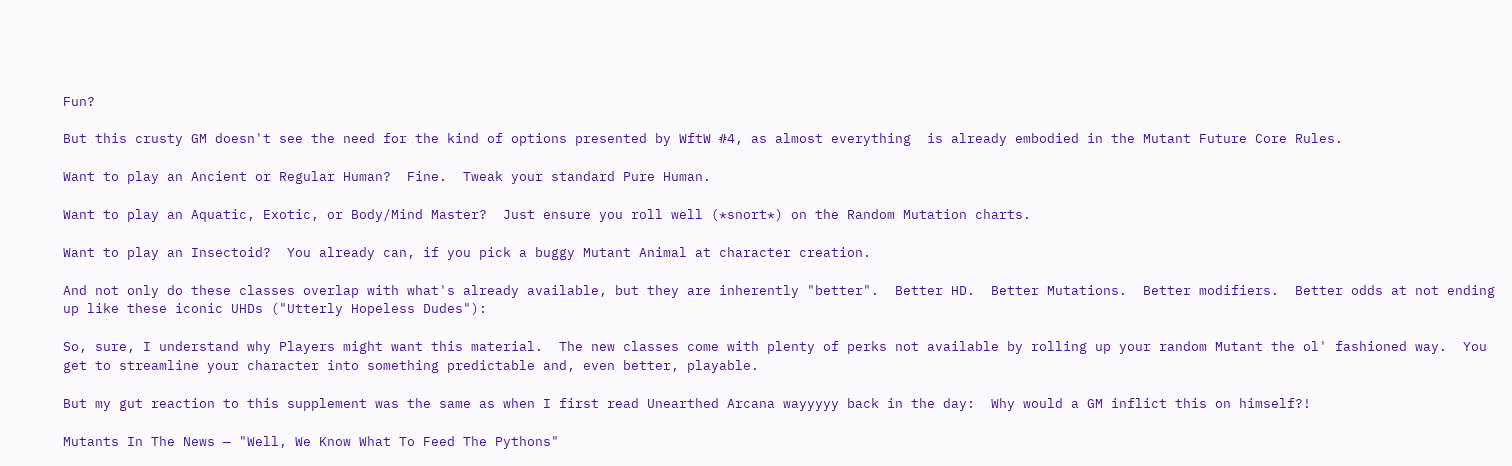Fun?

But this crusty GM doesn't see the need for the kind of options presented by WftW #4, as almost everything  is already embodied in the Mutant Future Core Rules.

Want to play an Ancient or Regular Human?  Fine.  Tweak your standard Pure Human.

Want to play an Aquatic, Exotic, or Body/Mind Master?  Just ensure you roll well (*snort*) on the Random Mutation charts.

Want to play an Insectoid?  You already can, if you pick a buggy Mutant Animal at character creation.

And not only do these classes overlap with what's already available, but they are inherently "better".  Better HD.  Better Mutations.  Better modifiers.  Better odds at not ending up like these iconic UHDs ("Utterly Hopeless Dudes"):

So, sure, I understand why Players might want this material.  The new classes come with plenty of perks not available by rolling up your random Mutant the ol' fashioned way.  You get to streamline your character into something predictable and, even better, playable.

But my gut reaction to this supplement was the same as when I first read Unearthed Arcana wayyyyy back in the day:  Why would a GM inflict this on himself?!

Mutants In The News — "Well, We Know What To Feed The Pythons"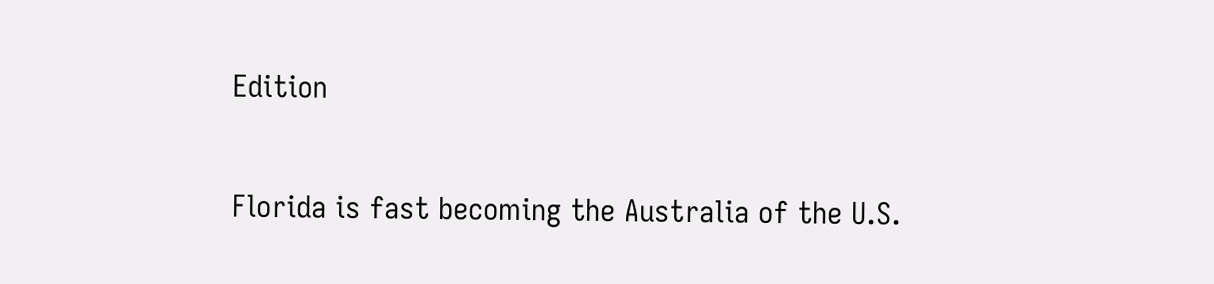Edition

Florida is fast becoming the Australia of the U.S.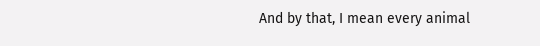And by that, I mean every animal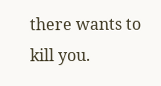there wants to kill you.